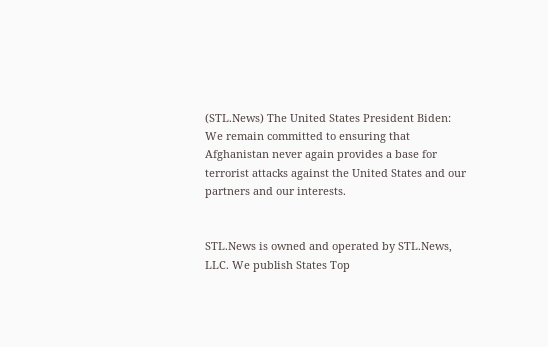(STL.News) The United States President Biden: We remain committed to ensuring that Afghanistan never again provides a base for terrorist attacks against the United States and our partners and our interests.


STL.News is owned and operated by STL.News, LLC. We publish States Top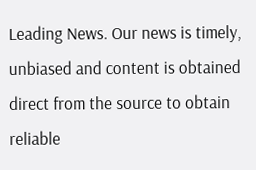Leading News. Our news is timely, unbiased and content is obtained direct from the source to obtain reliable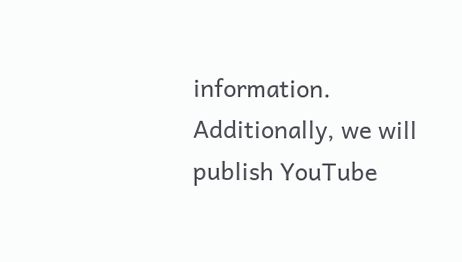information. Additionally, we will publish YouTube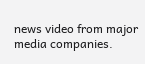news video from major media companies.